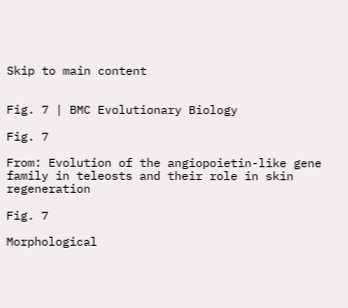Skip to main content


Fig. 7 | BMC Evolutionary Biology

Fig. 7

From: Evolution of the angiopoietin-like gene family in teleosts and their role in skin regeneration

Fig. 7

Morphological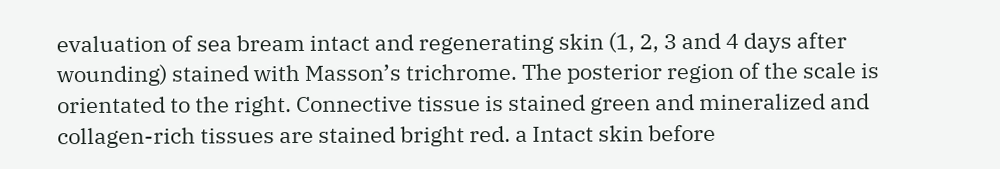evaluation of sea bream intact and regenerating skin (1, 2, 3 and 4 days after wounding) stained with Masson’s trichrome. The posterior region of the scale is orientated to the right. Connective tissue is stained green and mineralized and collagen-rich tissues are stained bright red. a Intact skin before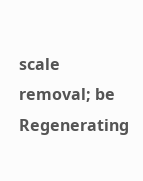scale removal; be Regenerating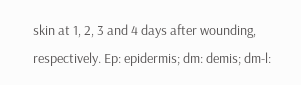skin at 1, 2, 3 and 4 days after wounding, respectively. Ep: epidermis; dm: demis; dm-l: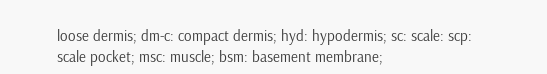loose dermis; dm-c: compact dermis; hyd: hypodermis; sc: scale: scp: scale pocket; msc: muscle; bsm: basement membrane;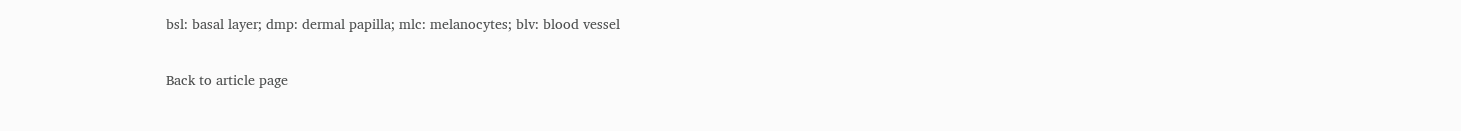bsl: basal layer; dmp: dermal papilla; mlc: melanocytes; blv: blood vessel

Back to article page